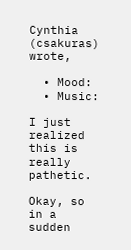Cynthia (csakuras) wrote,

  • Mood:
  • Music:

I just realized this is really pathetic.

Okay, so in a sudden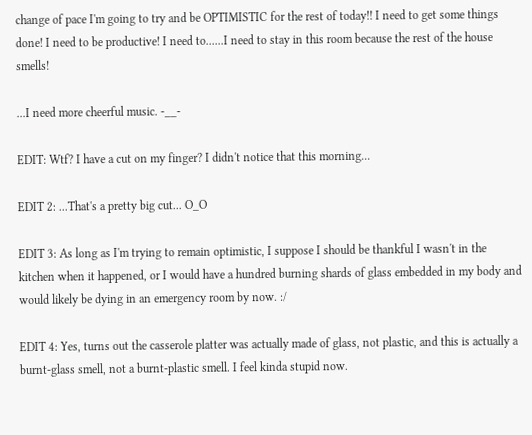change of pace I'm going to try and be OPTIMISTIC for the rest of today!! I need to get some things done! I need to be productive! I need to......I need to stay in this room because the rest of the house smells!

...I need more cheerful music. -__-

EDIT: Wtf? I have a cut on my finger? I didn't notice that this morning...

EDIT 2: ...That's a pretty big cut... O_O

EDIT 3: As long as I'm trying to remain optimistic, I suppose I should be thankful I wasn't in the kitchen when it happened, or I would have a hundred burning shards of glass embedded in my body and would likely be dying in an emergency room by now. :/

EDIT 4: Yes, turns out the casserole platter was actually made of glass, not plastic, and this is actually a burnt-glass smell, not a burnt-plastic smell. I feel kinda stupid now.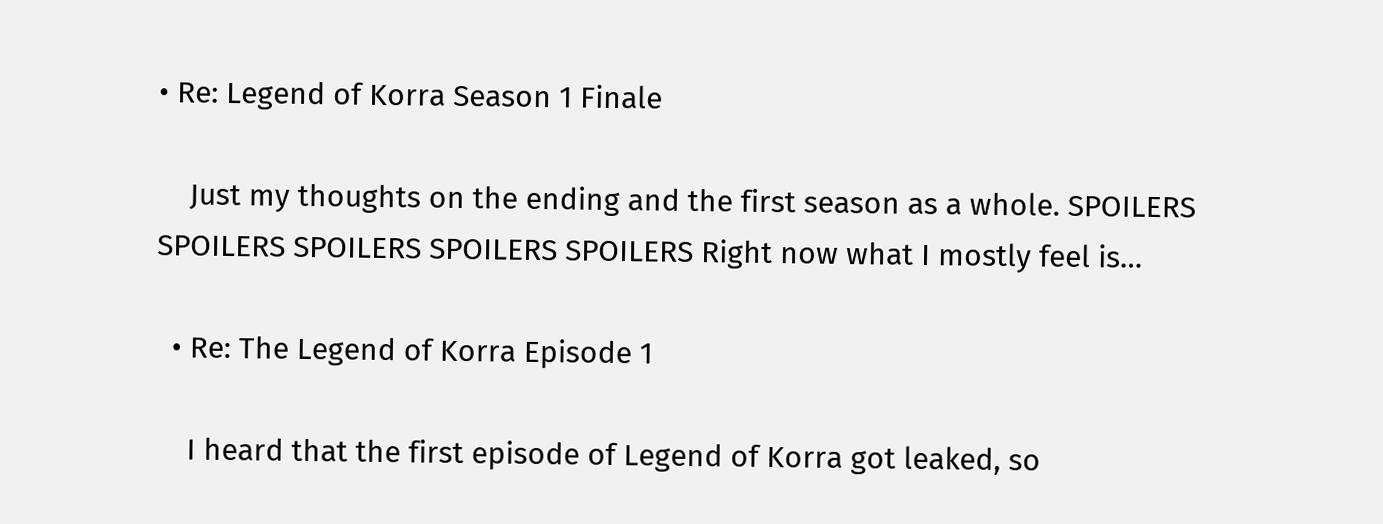• Re: Legend of Korra Season 1 Finale

    Just my thoughts on the ending and the first season as a whole. SPOILERS SPOILERS SPOILERS SPOILERS SPOILERS Right now what I mostly feel is…

  • Re: The Legend of Korra Episode 1

    I heard that the first episode of Legend of Korra got leaked, so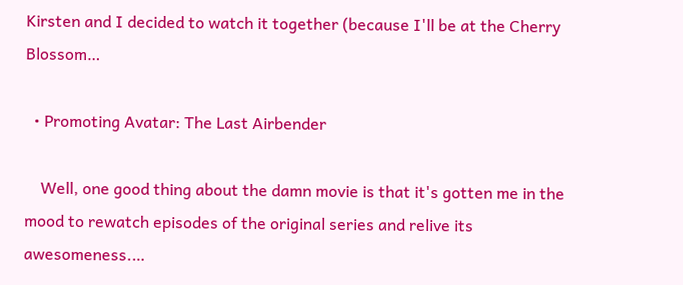Kirsten and I decided to watch it together (because I'll be at the Cherry Blossom…

  • Promoting Avatar: The Last Airbender

    Well, one good thing about the damn movie is that it's gotten me in the mood to rewatch episodes of the original series and relive its awesomeness.…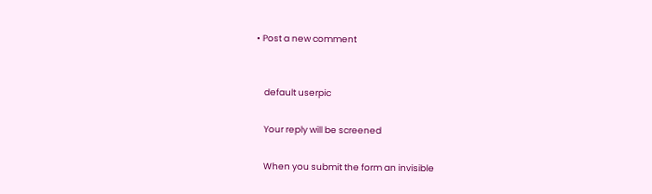• Post a new comment


    default userpic

    Your reply will be screened

    When you submit the form an invisible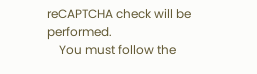reCAPTCHA check will be performed.
    You must follow the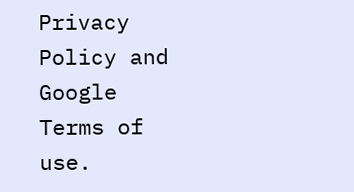Privacy Policy and Google Terms of use.